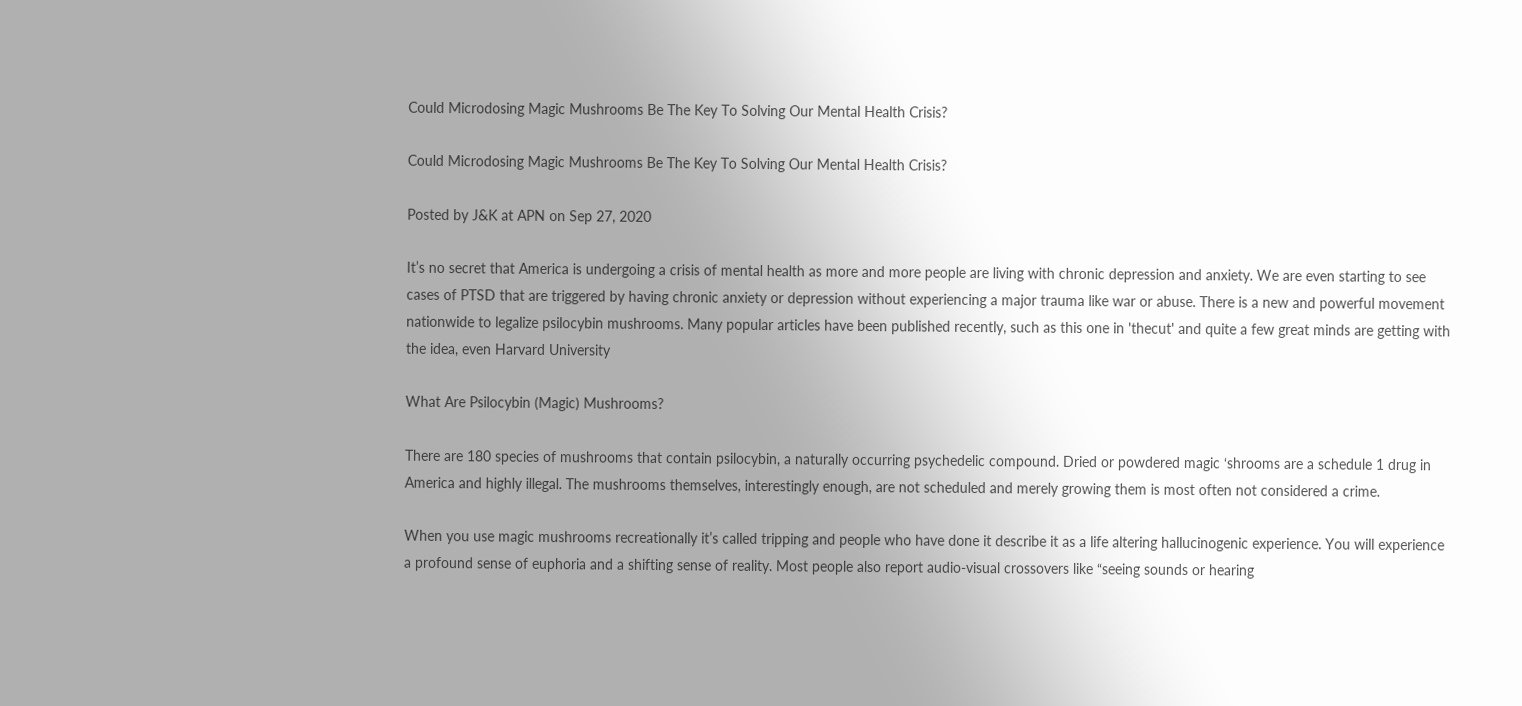Could Microdosing Magic Mushrooms Be The Key To Solving Our Mental Health Crisis?

Could Microdosing Magic Mushrooms Be The Key To Solving Our Mental Health Crisis?

Posted by J&K at APN on Sep 27, 2020

It’s no secret that America is undergoing a crisis of mental health as more and more people are living with chronic depression and anxiety. We are even starting to see cases of PTSD that are triggered by having chronic anxiety or depression without experiencing a major trauma like war or abuse. There is a new and powerful movement nationwide to legalize psilocybin mushrooms. Many popular articles have been published recently, such as this one in 'thecut' and quite a few great minds are getting with the idea, even Harvard University

What Are Psilocybin (Magic) Mushrooms?

There are 180 species of mushrooms that contain psilocybin, a naturally occurring psychedelic compound. Dried or powdered magic ‘shrooms are a schedule 1 drug in America and highly illegal. The mushrooms themselves, interestingly enough, are not scheduled and merely growing them is most often not considered a crime.

When you use magic mushrooms recreationally it’s called tripping and people who have done it describe it as a life altering hallucinogenic experience. You will experience a profound sense of euphoria and a shifting sense of reality. Most people also report audio-visual crossovers like “seeing sounds or hearing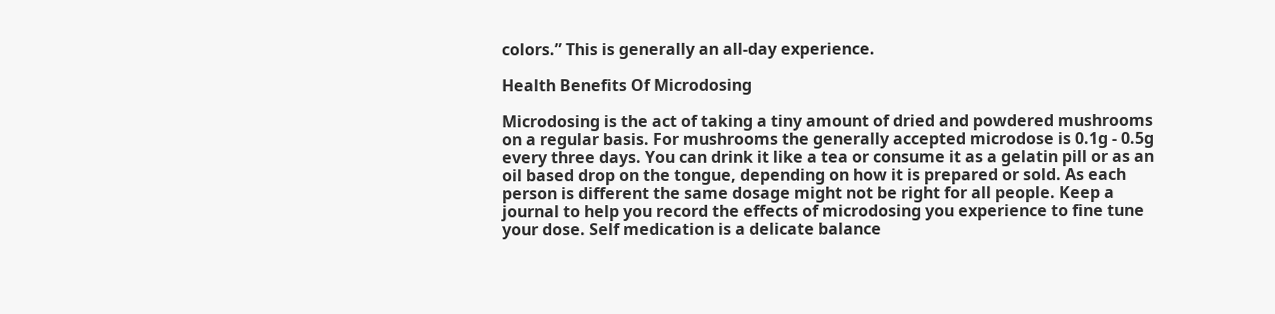colors.” This is generally an all-day experience.

Health Benefits Of Microdosing

Microdosing is the act of taking a tiny amount of dried and powdered mushrooms on a regular basis. For mushrooms the generally accepted microdose is 0.1g - 0.5g every three days. You can drink it like a tea or consume it as a gelatin pill or as an oil based drop on the tongue, depending on how it is prepared or sold. As each person is different the same dosage might not be right for all people. Keep a journal to help you record the effects of microdosing you experience to fine tune your dose. Self medication is a delicate balance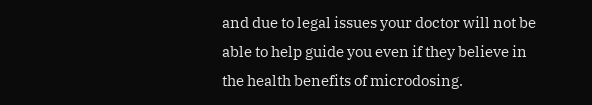and due to legal issues your doctor will not be able to help guide you even if they believe in the health benefits of microdosing.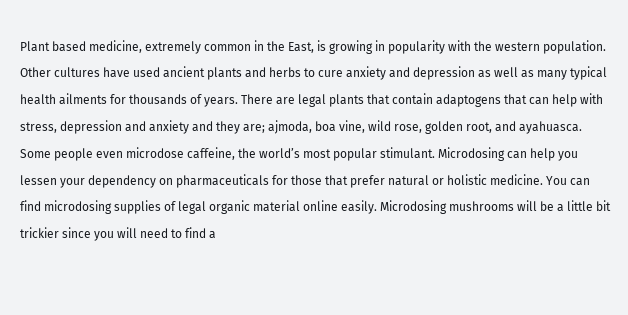Plant based medicine, extremely common in the East, is growing in popularity with the western population. Other cultures have used ancient plants and herbs to cure anxiety and depression as well as many typical health ailments for thousands of years. There are legal plants that contain adaptogens that can help with stress, depression and anxiety and they are; ajmoda, boa vine, wild rose, golden root, and ayahuasca. Some people even microdose caffeine, the world’s most popular stimulant. Microdosing can help you lessen your dependency on pharmaceuticals for those that prefer natural or holistic medicine. You can find microdosing supplies of legal organic material online easily. Microdosing mushrooms will be a little bit trickier since you will need to find a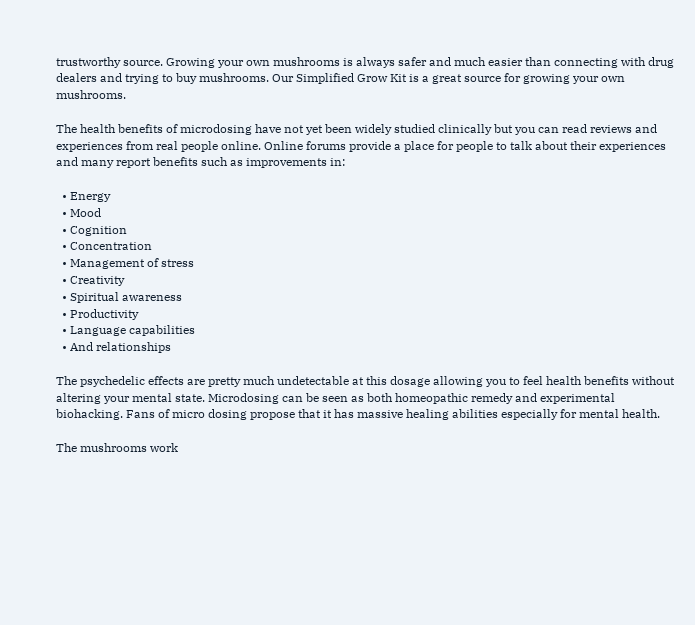trustworthy source. Growing your own mushrooms is always safer and much easier than connecting with drug dealers and trying to buy mushrooms. Our Simplified Grow Kit is a great source for growing your own mushrooms.

The health benefits of microdosing have not yet been widely studied clinically but you can read reviews and experiences from real people online. Online forums provide a place for people to talk about their experiences and many report benefits such as improvements in:

  • Energy
  • Mood
  • Cognition
  • Concentration
  • Management of stress
  • Creativity
  • Spiritual awareness
  • Productivity
  • Language capabilities
  • And relationships

The psychedelic effects are pretty much undetectable at this dosage allowing you to feel health benefits without altering your mental state. Microdosing can be seen as both homeopathic remedy and experimental biohacking. Fans of micro dosing propose that it has massive healing abilities especially for mental health.

The mushrooms work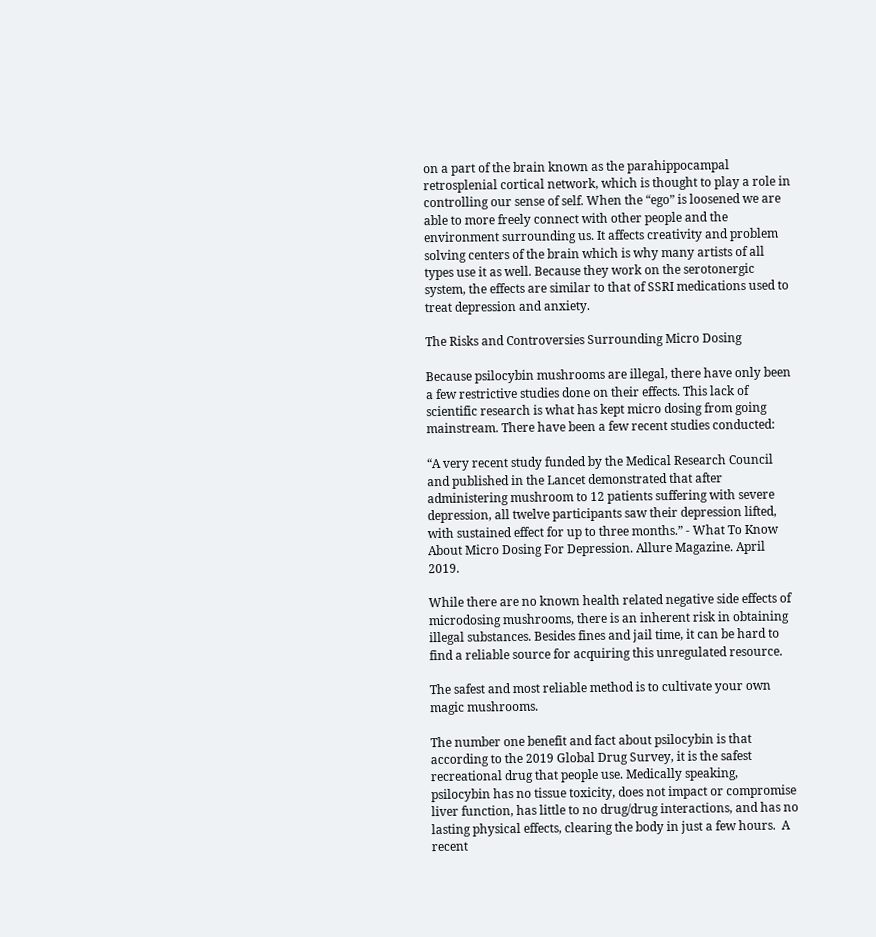on a part of the brain known as the parahippocampal retrosplenial cortical network, which is thought to play a role in controlling our sense of self. When the “ego” is loosened we are able to more freely connect with other people and the environment surrounding us. It affects creativity and problem solving centers of the brain which is why many artists of all types use it as well. Because they work on the serotonergic system, the effects are similar to that of SSRI medications used to treat depression and anxiety.

The Risks and Controversies Surrounding Micro Dosing

Because psilocybin mushrooms are illegal, there have only been a few restrictive studies done on their effects. This lack of scientific research is what has kept micro dosing from going mainstream. There have been a few recent studies conducted:

“A very recent study funded by the Medical Research Council and published in the Lancet demonstrated that after administering mushroom to 12 patients suffering with severe depression, all twelve participants saw their depression lifted, with sustained effect for up to three months.” - What To Know About Micro Dosing For Depression. Allure Magazine. April 2019.

While there are no known health related negative side effects of microdosing mushrooms, there is an inherent risk in obtaining illegal substances. Besides fines and jail time, it can be hard to find a reliable source for acquiring this unregulated resource.

The safest and most reliable method is to cultivate your own magic mushrooms.

The number one benefit and fact about psilocybin is that according to the 2019 Global Drug Survey, it is the safest recreational drug that people use. Medically speaking, psilocybin has no tissue toxicity, does not impact or compromise liver function, has little to no drug/drug interactions, and has no lasting physical effects, clearing the body in just a few hours.  A recent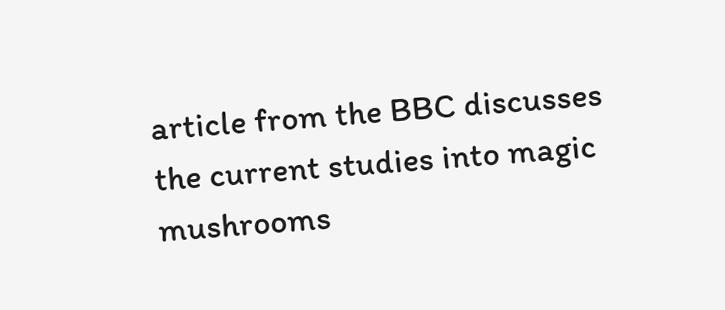article from the BBC discusses the current studies into magic mushrooms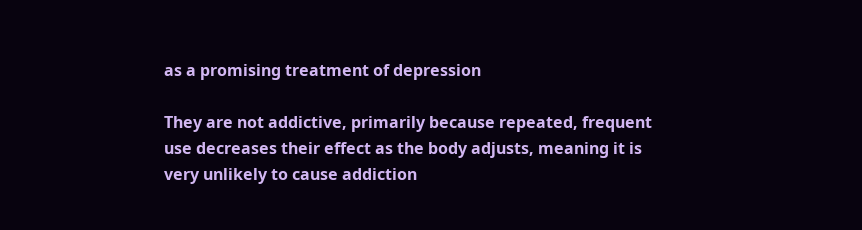as a promising treatment of depression

They are not addictive, primarily because repeated, frequent use decreases their effect as the body adjusts, meaning it is very unlikely to cause addiction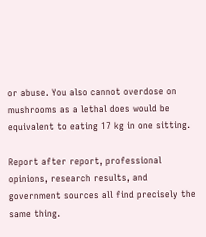or abuse. You also cannot overdose on mushrooms as a lethal does would be equivalent to eating 17 kg in one sitting.

Report after report, professional opinions, research results, and government sources all find precisely the same thing.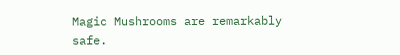Magic Mushrooms are remarkably safe.